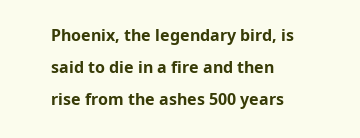Phoenix, the legendary bird, is said to die in a fire and then rise from the ashes 500 years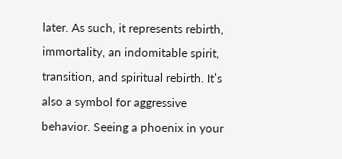later. As such, it represents rebirth, immortality, an indomitable spirit, transition, and spiritual rebirth. It’s also a symbol for aggressive behavior. Seeing a phoenix in your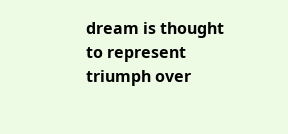dream is thought to represent triumph over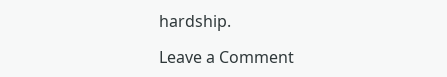hardship.

Leave a Comment